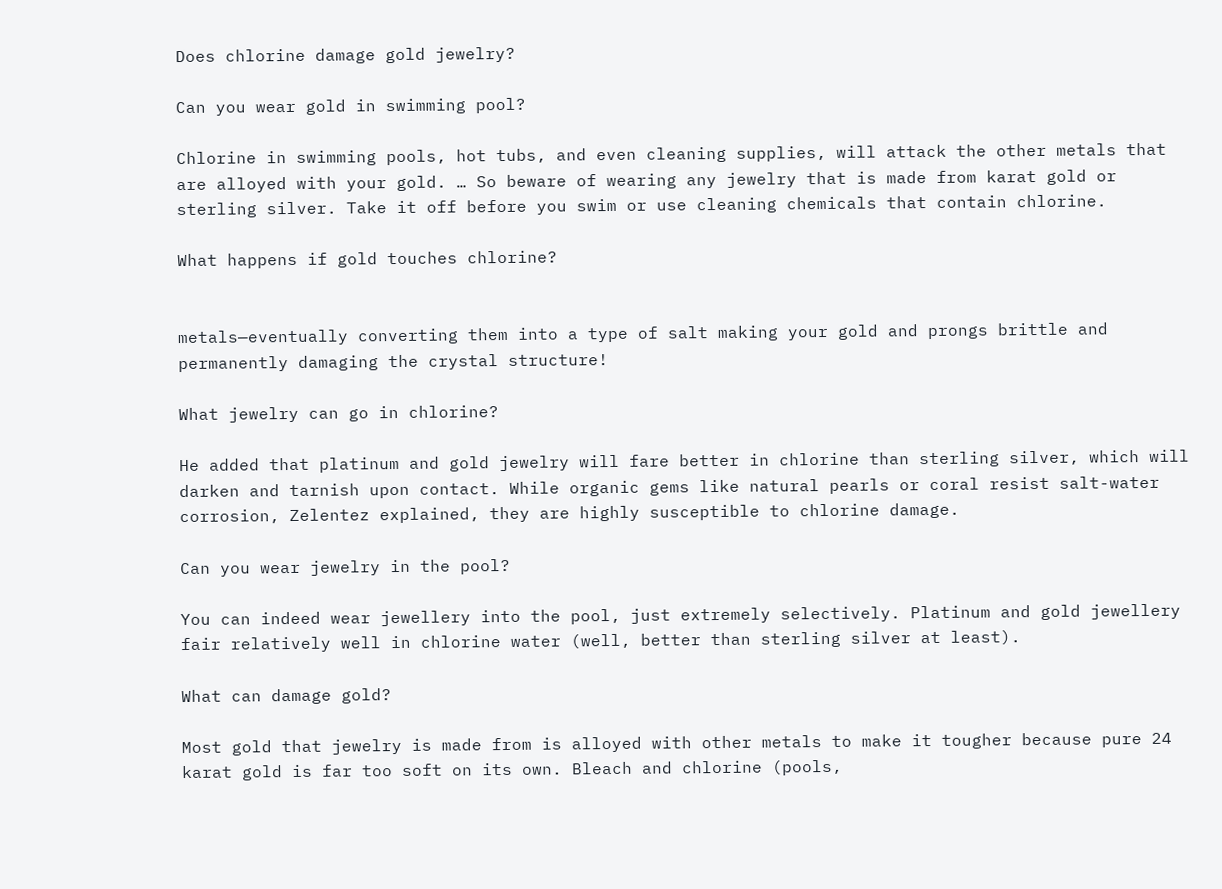Does chlorine damage gold jewelry?

Can you wear gold in swimming pool?

Chlorine in swimming pools, hot tubs, and even cleaning supplies, will attack the other metals that are alloyed with your gold. … So beware of wearing any jewelry that is made from karat gold or sterling silver. Take it off before you swim or use cleaning chemicals that contain chlorine.

What happens if gold touches chlorine?


metals—eventually converting them into a type of salt making your gold and prongs brittle and permanently damaging the crystal structure!

What jewelry can go in chlorine?

He added that platinum and gold jewelry will fare better in chlorine than sterling silver, which will darken and tarnish upon contact. While organic gems like natural pearls or coral resist salt-water corrosion, Zelentez explained, they are highly susceptible to chlorine damage.

Can you wear jewelry in the pool?

You can indeed wear jewellery into the pool, just extremely selectively. Platinum and gold jewellery fair relatively well in chlorine water (well, better than sterling silver at least).

What can damage gold?

Most gold that jewelry is made from is alloyed with other metals to make it tougher because pure 24 karat gold is far too soft on its own. Bleach and chlorine (pools,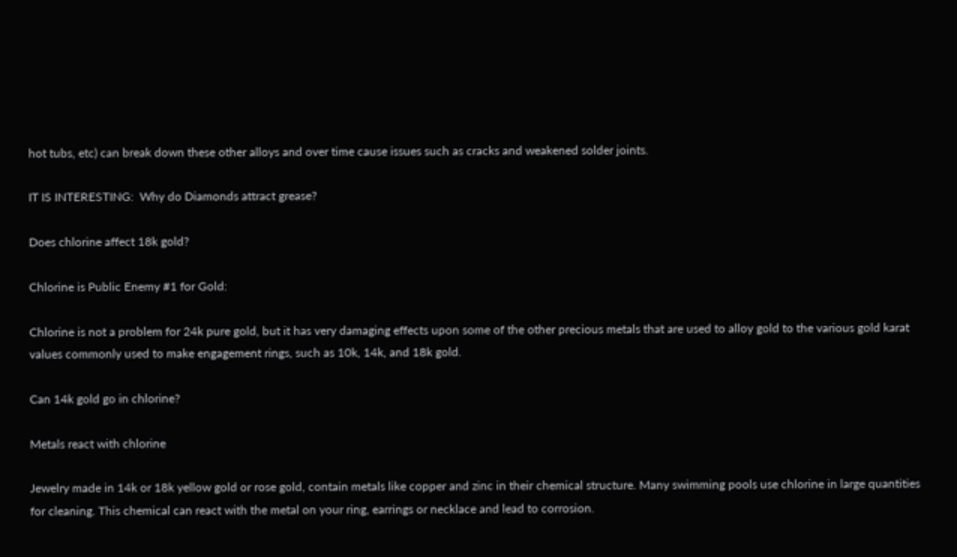hot tubs, etc) can break down these other alloys and over time cause issues such as cracks and weakened solder joints.

IT IS INTERESTING:  Why do Diamonds attract grease?

Does chlorine affect 18k gold?

Chlorine is Public Enemy #1 for Gold:

Chlorine is not a problem for 24k pure gold, but it has very damaging effects upon some of the other precious metals that are used to alloy gold to the various gold karat values commonly used to make engagement rings, such as 10k, 14k, and 18k gold.

Can 14k gold go in chlorine?

Metals react with chlorine

Jewelry made in 14k or 18k yellow gold or rose gold, contain metals like copper and zinc in their chemical structure. Many swimming pools use chlorine in large quantities for cleaning. This chemical can react with the metal on your ring, earrings or necklace and lead to corrosion.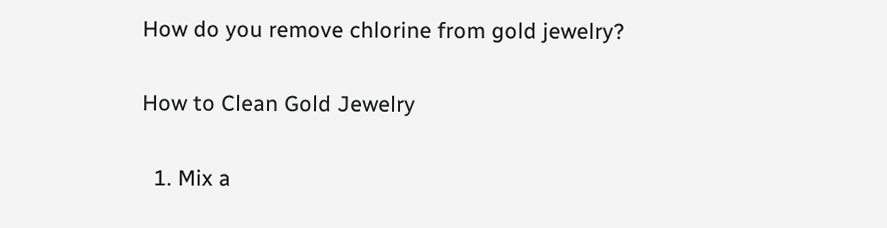How do you remove chlorine from gold jewelry?

How to Clean Gold Jewelry

  1. Mix a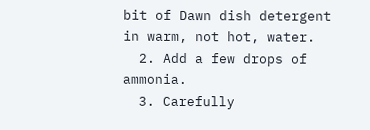bit of Dawn dish detergent in warm, not hot, water.
  2. Add a few drops of ammonia.
  3. Carefully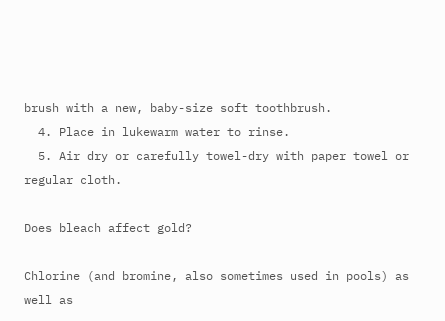brush with a new, baby-size soft toothbrush.
  4. Place in lukewarm water to rinse.
  5. Air dry or carefully towel-dry with paper towel or regular cloth.

Does bleach affect gold?

Chlorine (and bromine, also sometimes used in pools) as well as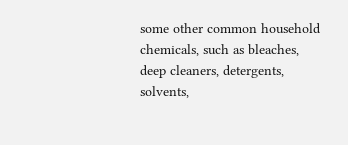some other common household chemicals, such as bleaches, deep cleaners, detergents, solvents,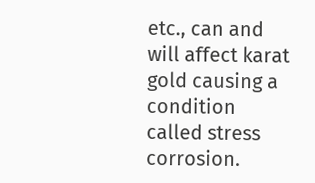etc., can and will affect karat gold causing a condition called stress corrosion.